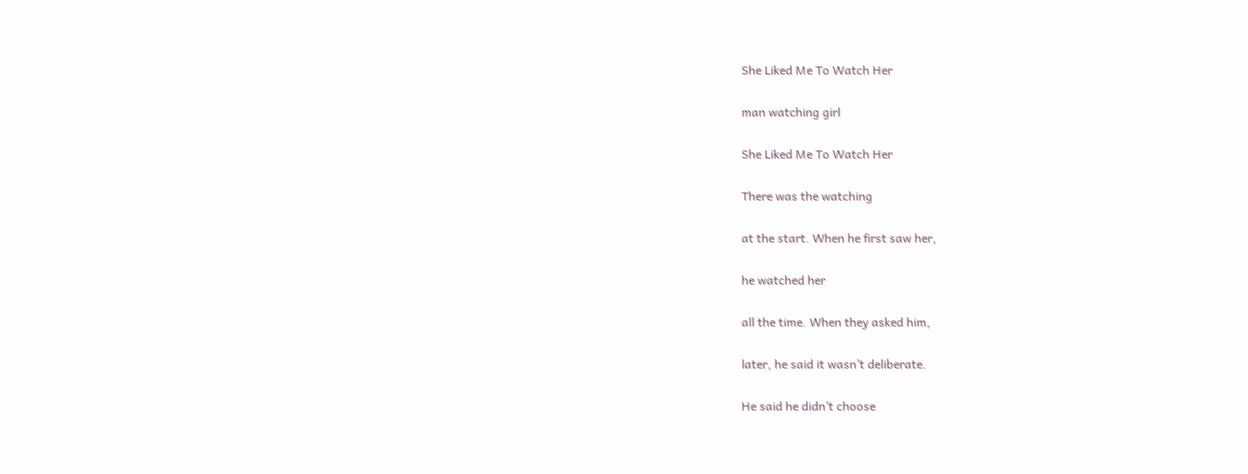She Liked Me To Watch Her

man watching girl

She Liked Me To Watch Her

There was the watching

at the start. When he first saw her,

he watched her

all the time. When they asked him,

later, he said it wasn’t deliberate.

He said he didn’t choose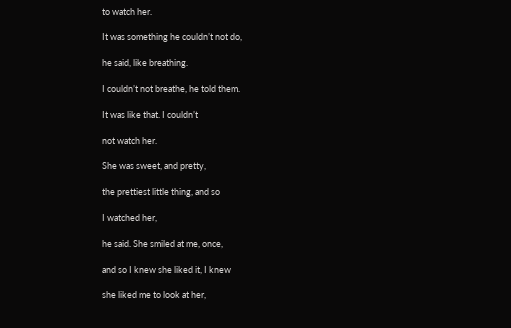to watch her.

It was something he couldn’t not do,

he said, like breathing.

I couldn’t not breathe, he told them.

It was like that. I couldn’t

not watch her.

She was sweet, and pretty,

the prettiest little thing, and so

I watched her,

he said. She smiled at me, once,

and so I knew she liked it, I knew

she liked me to look at her,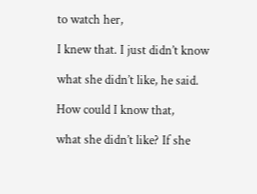to watch her,

I knew that. I just didn’t know

what she didn’t like, he said.

How could I know that,

what she didn’t like? If she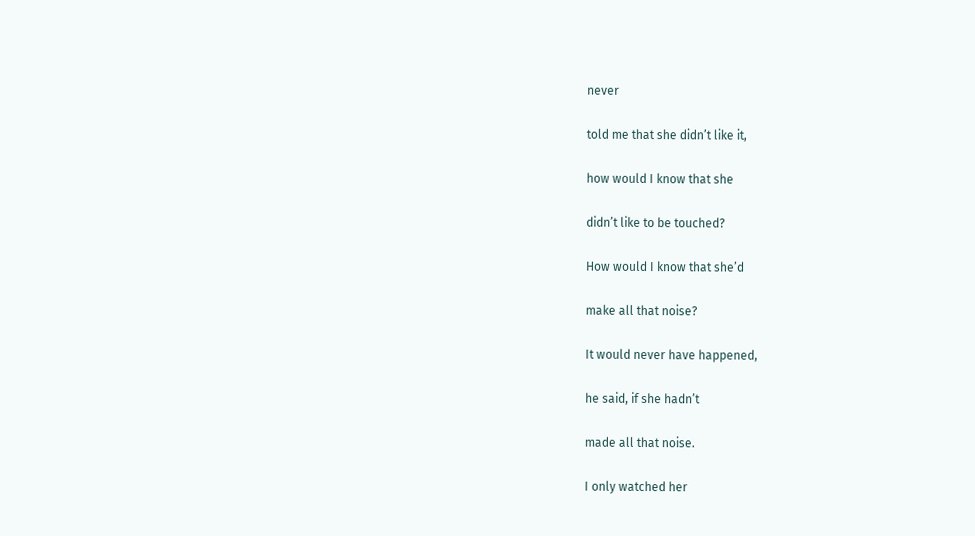never

told me that she didn’t like it,

how would I know that she

didn’t like to be touched?

How would I know that she’d

make all that noise?

It would never have happened,

he said, if she hadn’t

made all that noise.

I only watched her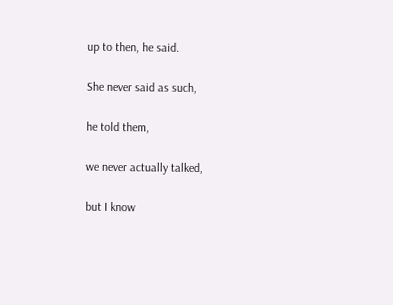up to then, he said.

She never said as such,

he told them,

we never actually talked,

but I know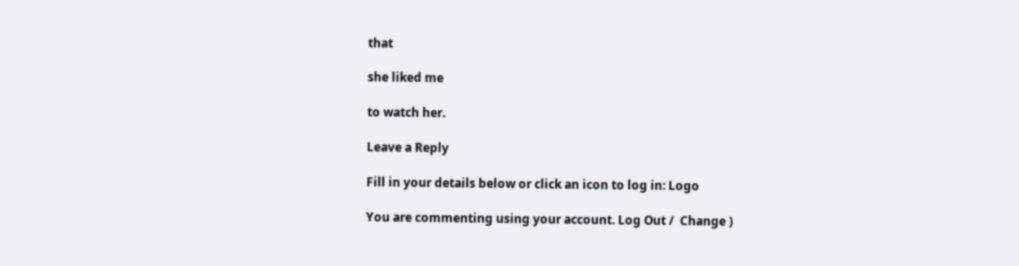that

she liked me

to watch her.

Leave a Reply

Fill in your details below or click an icon to log in: Logo

You are commenting using your account. Log Out /  Change )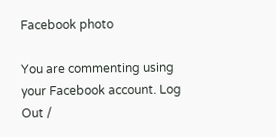Facebook photo

You are commenting using your Facebook account. Log Out /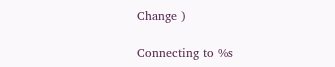Change )

Connecting to %s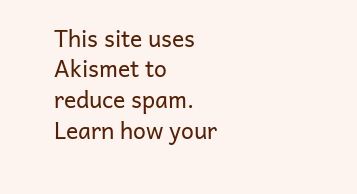This site uses Akismet to reduce spam. Learn how your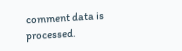comment data is processed.